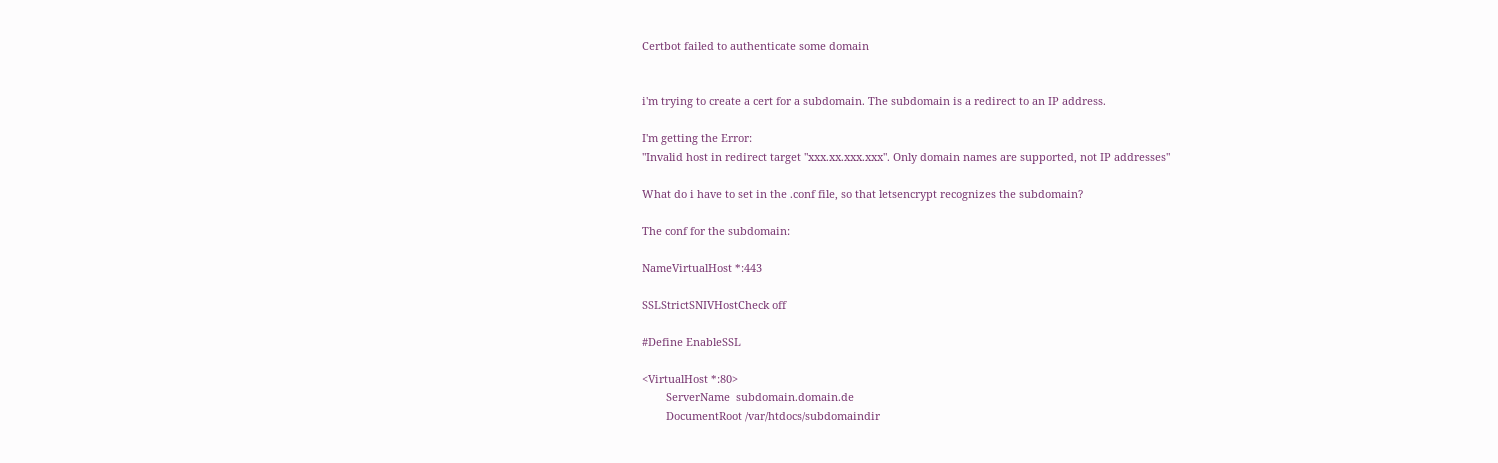Certbot failed to authenticate some domain


i'm trying to create a cert for a subdomain. The subdomain is a redirect to an IP address.

I'm getting the Error:
"Invalid host in redirect target "xxx.xx.xxx.xxx". Only domain names are supported, not IP addresses"

What do i have to set in the .conf file, so that letsencrypt recognizes the subdomain?

The conf for the subdomain:

NameVirtualHost *:443

SSLStrictSNIVHostCheck off

#Define EnableSSL

<VirtualHost *:80>
        ServerName  subdomain.domain.de
        DocumentRoot /var/htdocs/subdomaindir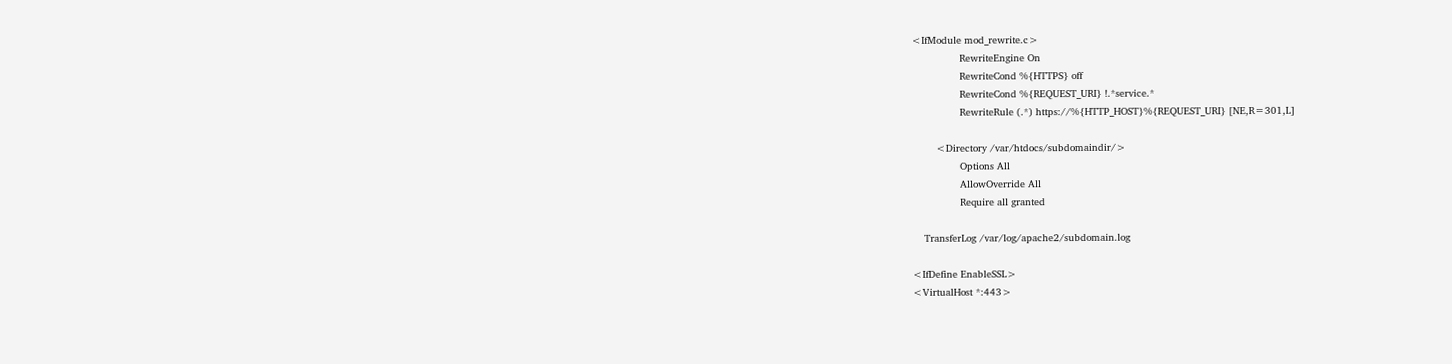<IfModule mod_rewrite.c>
                RewriteEngine On
                RewriteCond %{HTTPS} off
                RewriteCond %{REQUEST_URI} !.*service.*
                RewriteRule (.*) https://%{HTTP_HOST}%{REQUEST_URI} [NE,R=301,L]

        <Directory /var/htdocs/subdomaindir/>
                Options All
                AllowOverride All
                Require all granted

    TransferLog /var/log/apache2/subdomain.log

<IfDefine EnableSSL>
<VirtualHost *:443>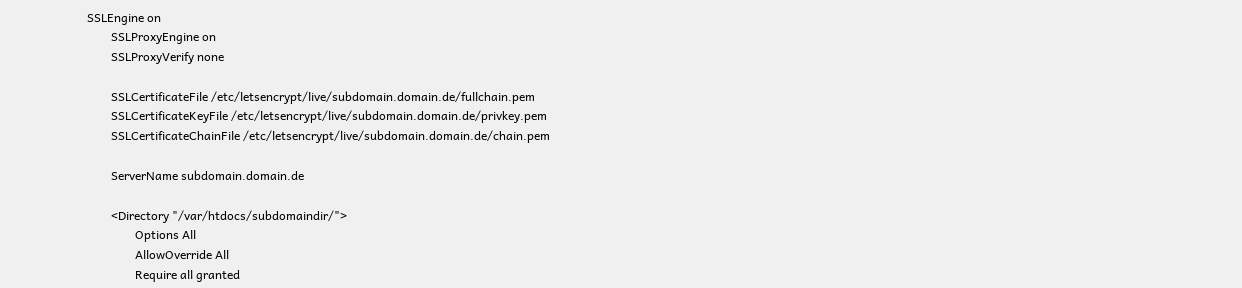SSLEngine on
        SSLProxyEngine on
        SSLProxyVerify none

        SSLCertificateFile /etc/letsencrypt/live/subdomain.domain.de/fullchain.pem
        SSLCertificateKeyFile /etc/letsencrypt/live/subdomain.domain.de/privkey.pem
        SSLCertificateChainFile /etc/letsencrypt/live/subdomain.domain.de/chain.pem

        ServerName subdomain.domain.de

        <Directory "/var/htdocs/subdomaindir/">
                Options All
                AllowOverride All
                Require all granted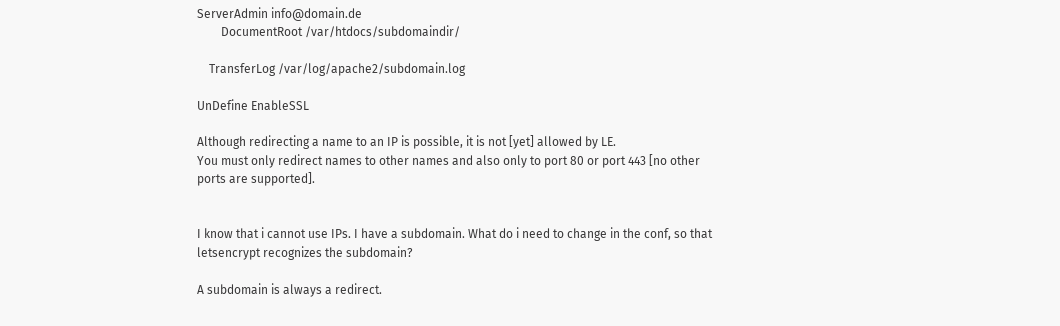ServerAdmin info@domain.de
        DocumentRoot /var/htdocs/subdomaindir/

    TransferLog /var/log/apache2/subdomain.log

UnDefine EnableSSL

Although redirecting a name to an IP is possible, it is not [yet] allowed by LE.
You must only redirect names to other names and also only to port 80 or port 443 [no other ports are supported].


I know that i cannot use IPs. I have a subdomain. What do i need to change in the conf, so that letsencrypt recognizes the subdomain?

A subdomain is always a redirect.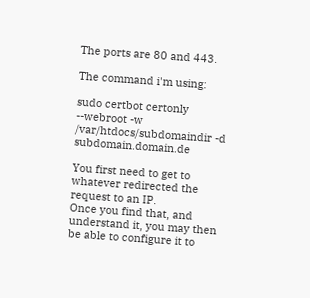The ports are 80 and 443.

The command i'm using:

sudo certbot certonly --webroot -w /var/htdocs/subdomaindir -d subdomain.domain.de

You first need to get to whatever redirected the request to an IP.
Once you find that, and understand it, you may then be able to configure it to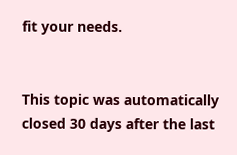fit your needs.


This topic was automatically closed 30 days after the last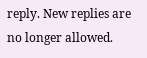reply. New replies are no longer allowed.